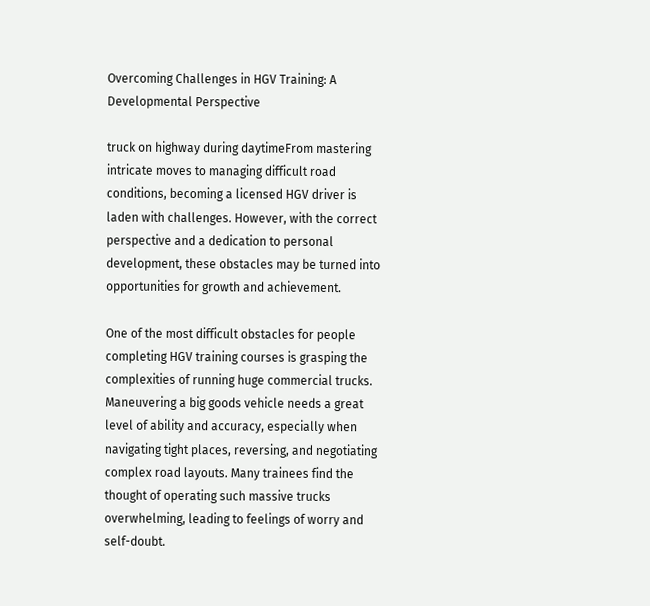Overcoming Challenges in HGV Training: A Developmental Perspective

truck on highway during daytimeFrom mastering intricate moves to managing difficult road conditions, becoming a licensed HGV driver is laden with challenges. However, with the correct perspective and a dedication to personal development, these obstacles may be turned into opportunities for growth and achievement.

One of the most difficult obstacles for people completing HGV training courses is grasping the complexities of running huge commercial trucks. Maneuvering a big goods vehicle needs a great level of ability and accuracy, especially when navigating tight places, reversing, and negotiating complex road layouts. Many trainees find the thought of operating such massive trucks overwhelming, leading to feelings of worry and self-doubt.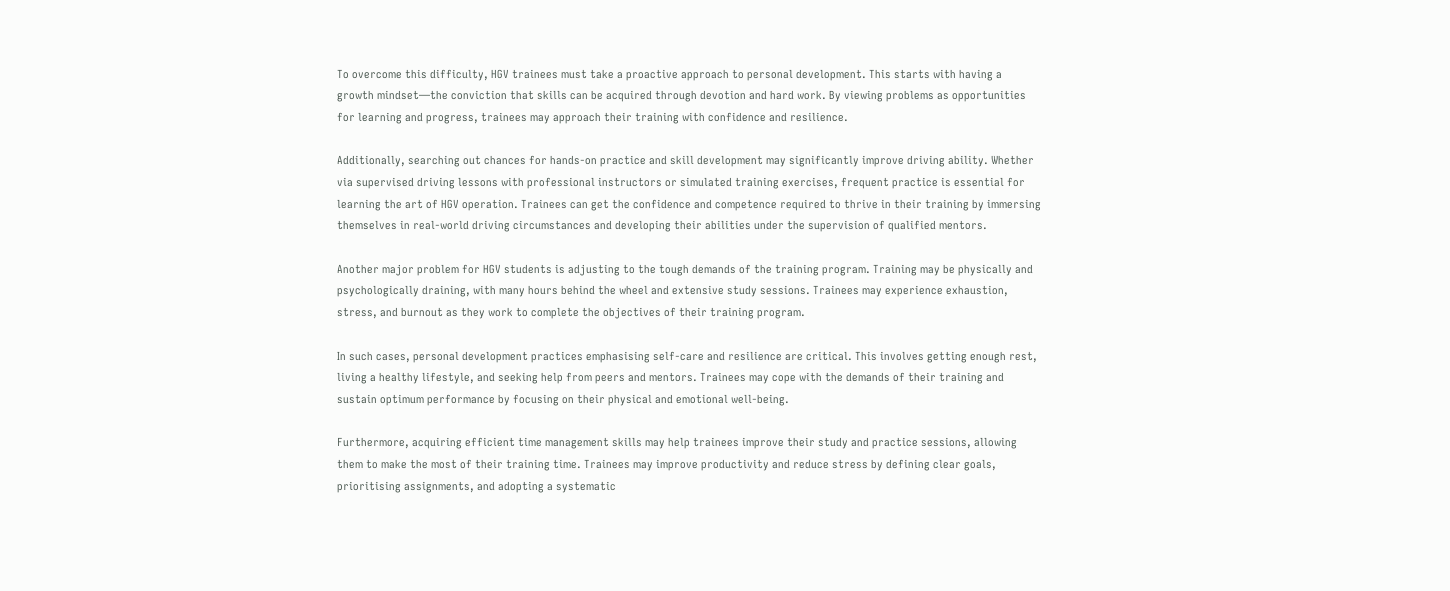To overcome this difficulty, HGV trainees must take a proactive approach to personal development. This starts with having a growth mindset—the conviction that skills can be acquired through devotion and hard work. By viewing problems as opportunities for learning and progress, trainees may approach their training with confidence and resilience.

Additionally, searching out chances for hands-on practice and skill development may significantly improve driving ability. Whether via supervised driving lessons with professional instructors or simulated training exercises, frequent practice is essential for learning the art of HGV operation. Trainees can get the confidence and competence required to thrive in their training by immersing themselves in real-world driving circumstances and developing their abilities under the supervision of qualified mentors.

Another major problem for HGV students is adjusting to the tough demands of the training program. Training may be physically and psychologically draining, with many hours behind the wheel and extensive study sessions. Trainees may experience exhaustion, stress, and burnout as they work to complete the objectives of their training program.

In such cases, personal development practices emphasising self-care and resilience are critical. This involves getting enough rest, living a healthy lifestyle, and seeking help from peers and mentors. Trainees may cope with the demands of their training and sustain optimum performance by focusing on their physical and emotional well-being.

Furthermore, acquiring efficient time management skills may help trainees improve their study and practice sessions, allowing them to make the most of their training time. Trainees may improve productivity and reduce stress by defining clear goals, prioritising assignments, and adopting a systematic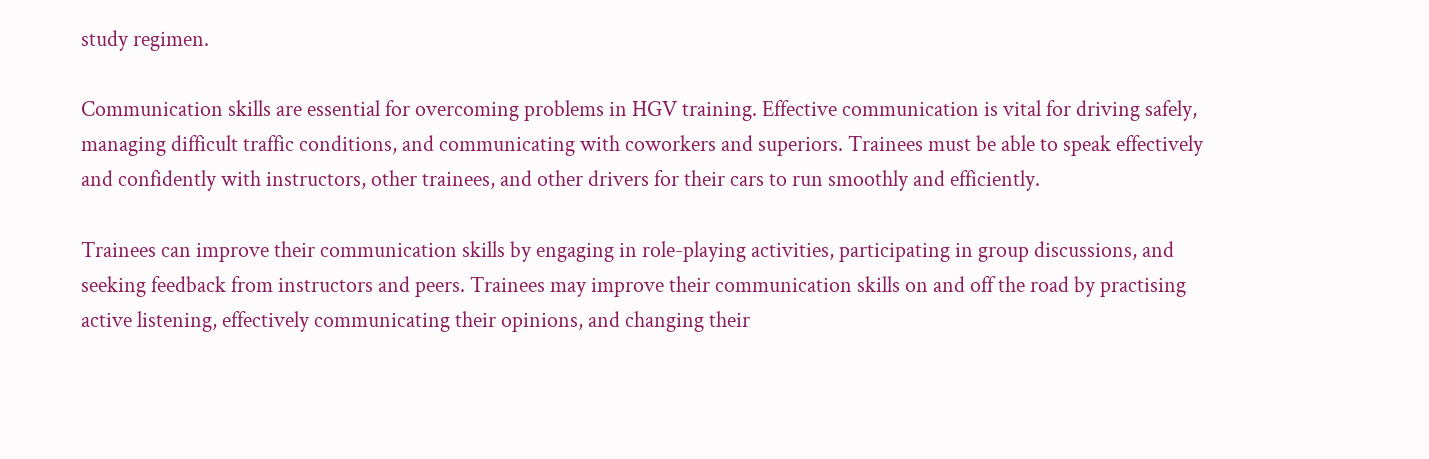study regimen.

Communication skills are essential for overcoming problems in HGV training. Effective communication is vital for driving safely, managing difficult traffic conditions, and communicating with coworkers and superiors. Trainees must be able to speak effectively and confidently with instructors, other trainees, and other drivers for their cars to run smoothly and efficiently.

Trainees can improve their communication skills by engaging in role-playing activities, participating in group discussions, and seeking feedback from instructors and peers. Trainees may improve their communication skills on and off the road by practising active listening, effectively communicating their opinions, and changing their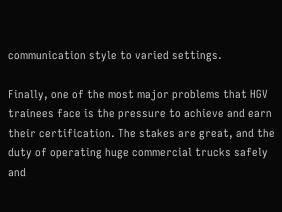communication style to varied settings.

Finally, one of the most major problems that HGV trainees face is the pressure to achieve and earn their certification. The stakes are great, and the duty of operating huge commercial trucks safely and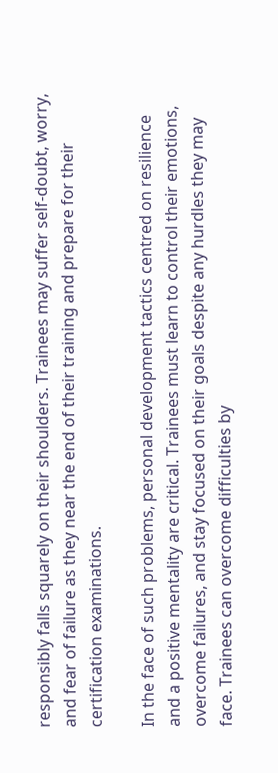responsibly falls squarely on their shoulders. Trainees may suffer self-doubt, worry, and fear of failure as they near the end of their training and prepare for their certification examinations.

In the face of such problems, personal development tactics centred on resilience and a positive mentality are critical. Trainees must learn to control their emotions, overcome failures, and stay focused on their goals despite any hurdles they may face. Trainees can overcome difficulties by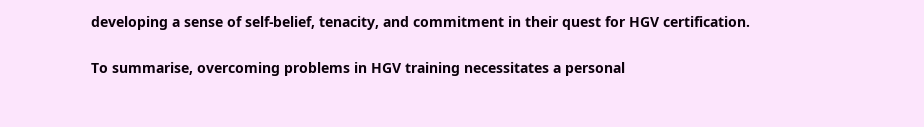developing a sense of self-belief, tenacity, and commitment in their quest for HGV certification.

To summarise, overcoming problems in HGV training necessitates a personal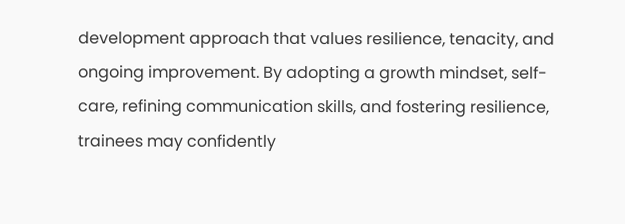development approach that values resilience, tenacity, and ongoing improvement. By adopting a growth mindset, self-care, refining communication skills, and fostering resilience, trainees may confidently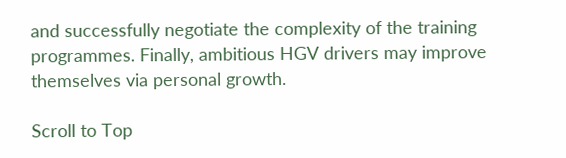and successfully negotiate the complexity of the training programmes. Finally, ambitious HGV drivers may improve themselves via personal growth.

Scroll to Top